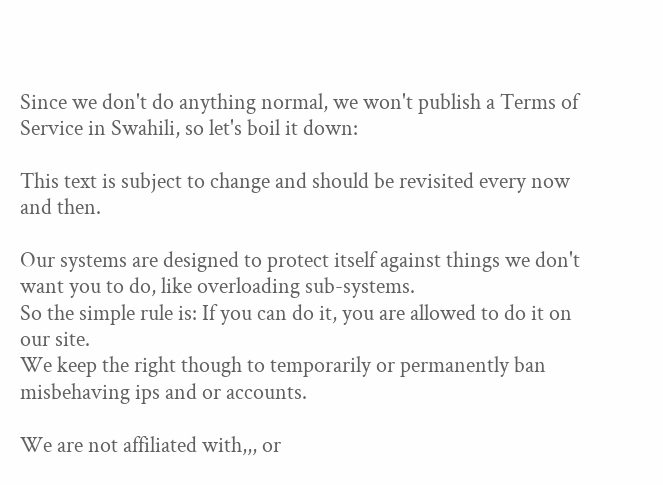Since we don't do anything normal, we won't publish a Terms of Service in Swahili, so let's boil it down:

This text is subject to change and should be revisited every now and then.

Our systems are designed to protect itself against things we don't want you to do, like overloading sub-systems.
So the simple rule is: If you can do it, you are allowed to do it on our site.
We keep the right though to temporarily or permanently ban misbehaving ips and or accounts.

We are not affiliated with,,, or